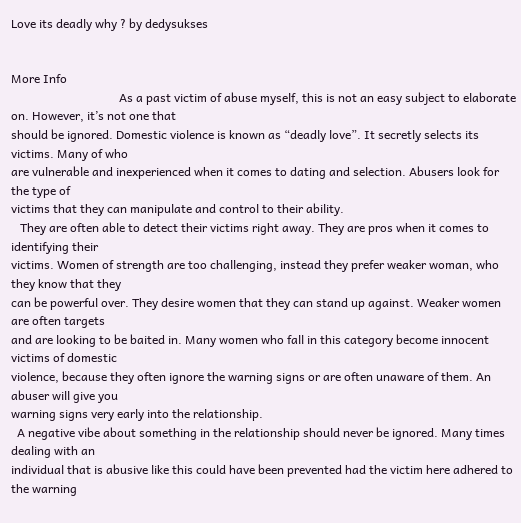Love its deadly why ? by dedysukses


More Info
                                    As a past victim of abuse myself, this is not an easy subject to elaborate on. However, it’s not one that
should be ignored. Domestic violence is known as “deadly love”. It secretly selects its victims. Many of who
are vulnerable and inexperienced when it comes to dating and selection. Abusers look for the type of
victims that they can manipulate and control to their ability.
   They are often able to detect their victims right away. They are pros when it comes to identifying their
victims. Women of strength are too challenging, instead they prefer weaker woman, who they know that they
can be powerful over. They desire women that they can stand up against. Weaker women are often targets
and are looking to be baited in. Many women who fall in this category become innocent victims of domestic
violence, because they often ignore the warning signs or are often unaware of them. An abuser will give you
warning signs very early into the relationship.
  A negative vibe about something in the relationship should never be ignored. Many times dealing with an
individual that is abusive like this could have been prevented had the victim here adhered to the warning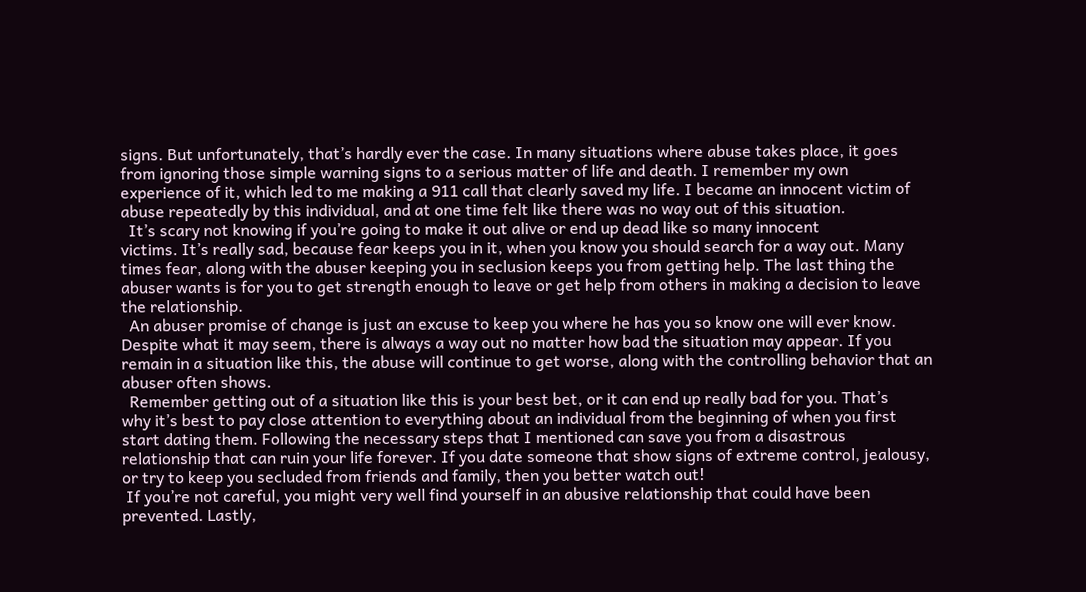signs. But unfortunately, that’s hardly ever the case. In many situations where abuse takes place, it goes
from ignoring those simple warning signs to a serious matter of life and death. I remember my own
experience of it, which led to me making a 911 call that clearly saved my life. I became an innocent victim of
abuse repeatedly by this individual, and at one time felt like there was no way out of this situation.
  It’s scary not knowing if you’re going to make it out alive or end up dead like so many innocent
victims. It’s really sad, because fear keeps you in it, when you know you should search for a way out. Many
times fear, along with the abuser keeping you in seclusion keeps you from getting help. The last thing the
abuser wants is for you to get strength enough to leave or get help from others in making a decision to leave
the relationship.
  An abuser promise of change is just an excuse to keep you where he has you so know one will ever know.
Despite what it may seem, there is always a way out no matter how bad the situation may appear. If you
remain in a situation like this, the abuse will continue to get worse, along with the controlling behavior that an
abuser often shows.
  Remember getting out of a situation like this is your best bet, or it can end up really bad for you. That’s
why it’s best to pay close attention to everything about an individual from the beginning of when you first
start dating them. Following the necessary steps that I mentioned can save you from a disastrous
relationship that can ruin your life forever. If you date someone that show signs of extreme control, jealousy,
or try to keep you secluded from friends and family, then you better watch out!
 If you’re not careful, you might very well find yourself in an abusive relationship that could have been
prevented. Lastly,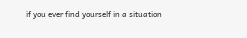if you ever find yourself in a situation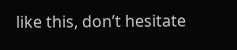like this, don’t hesitate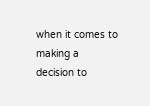when it comes to making a
decision to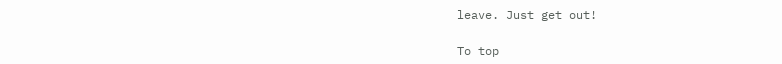leave. Just get out!

To top